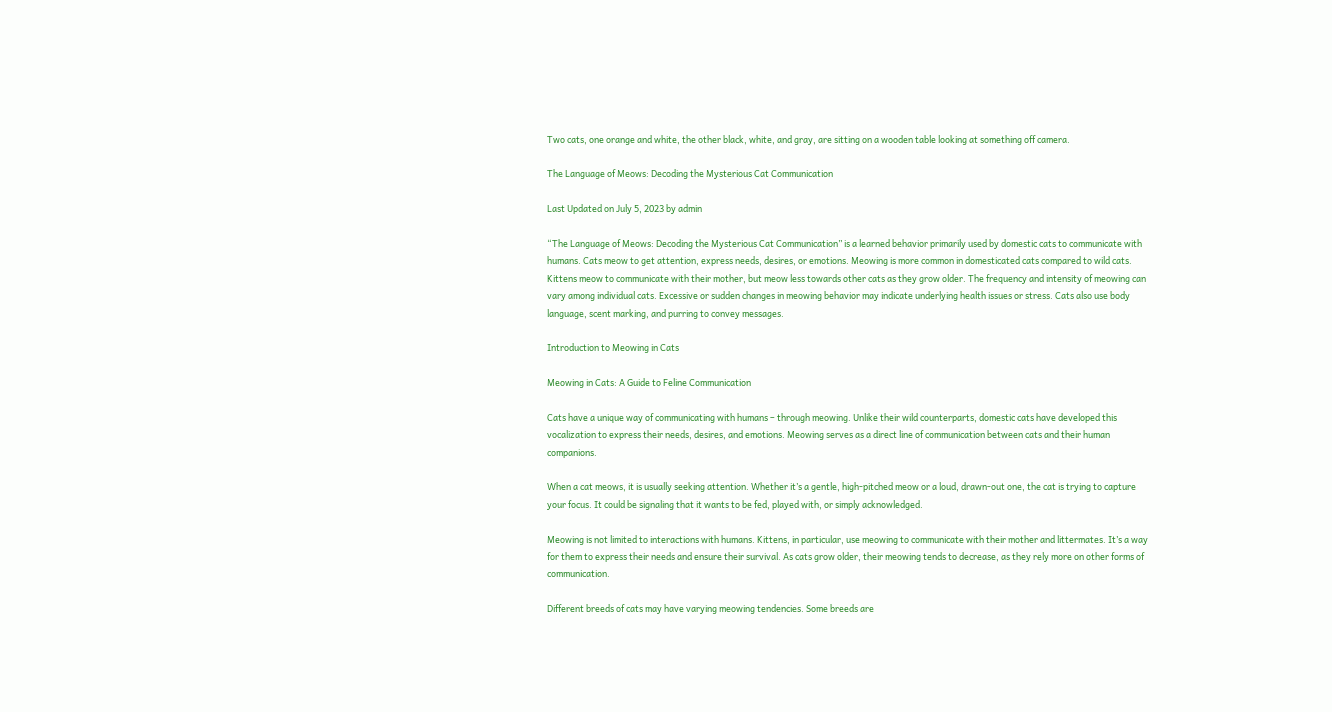Two cats, one orange and white, the other black, white, and gray, are sitting on a wooden table looking at something off camera.

The Language of Meows: Decoding the Mysterious Cat Communication

Last Updated on July 5, 2023 by admin

“The Language of Meows: Decoding the Mysterious Cat Communication” is a learned behavior primarily used by domestic cats to communicate with humans. Cats meow to get attention, express needs, desires, or emotions. Meowing is more common in domesticated cats compared to wild cats. Kittens meow to communicate with their mother, but meow less towards other cats as they grow older. The frequency and intensity of meowing can vary among individual cats. Excessive or sudden changes in meowing behavior may indicate underlying health issues or stress. Cats also use body language, scent marking, and purring to convey messages.

Introduction to Meowing in Cats

Meowing in Cats: A Guide to Feline Communication

Cats have a unique way of communicating with humans – through meowing. Unlike their wild counterparts, domestic cats have developed this vocalization to express their needs, desires, and emotions. Meowing serves as a direct line of communication between cats and their human companions.

When a cat meows, it is usually seeking attention. Whether it’s a gentle, high-pitched meow or a loud, drawn-out one, the cat is trying to capture your focus. It could be signaling that it wants to be fed, played with, or simply acknowledged.

Meowing is not limited to interactions with humans. Kittens, in particular, use meowing to communicate with their mother and littermates. It’s a way for them to express their needs and ensure their survival. As cats grow older, their meowing tends to decrease, as they rely more on other forms of communication.

Different breeds of cats may have varying meowing tendencies. Some breeds are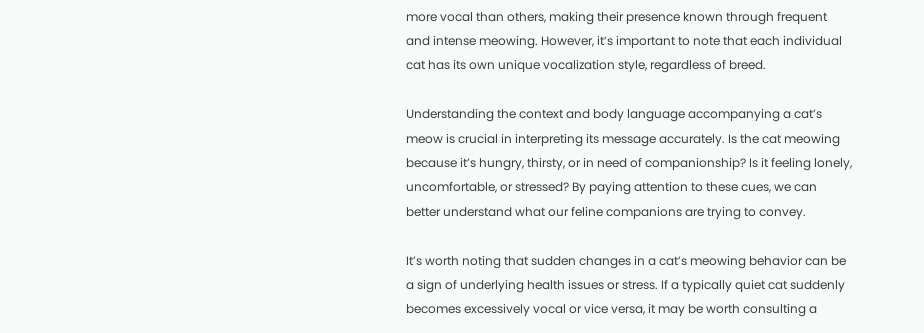more vocal than others, making their presence known through frequent and intense meowing. However, it’s important to note that each individual cat has its own unique vocalization style, regardless of breed.

Understanding the context and body language accompanying a cat’s meow is crucial in interpreting its message accurately. Is the cat meowing because it’s hungry, thirsty, or in need of companionship? Is it feeling lonely, uncomfortable, or stressed? By paying attention to these cues, we can better understand what our feline companions are trying to convey.

It’s worth noting that sudden changes in a cat’s meowing behavior can be a sign of underlying health issues or stress. If a typically quiet cat suddenly becomes excessively vocal or vice versa, it may be worth consulting a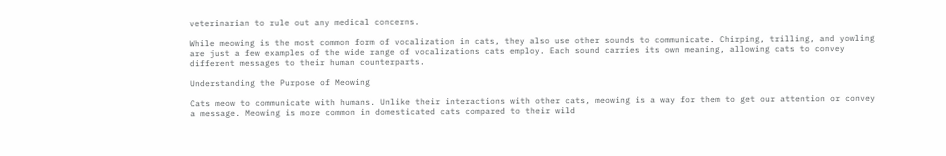veterinarian to rule out any medical concerns.

While meowing is the most common form of vocalization in cats, they also use other sounds to communicate. Chirping, trilling, and yowling are just a few examples of the wide range of vocalizations cats employ. Each sound carries its own meaning, allowing cats to convey different messages to their human counterparts.

Understanding the Purpose of Meowing

Cats meow to communicate with humans. Unlike their interactions with other cats, meowing is a way for them to get our attention or convey a message. Meowing is more common in domesticated cats compared to their wild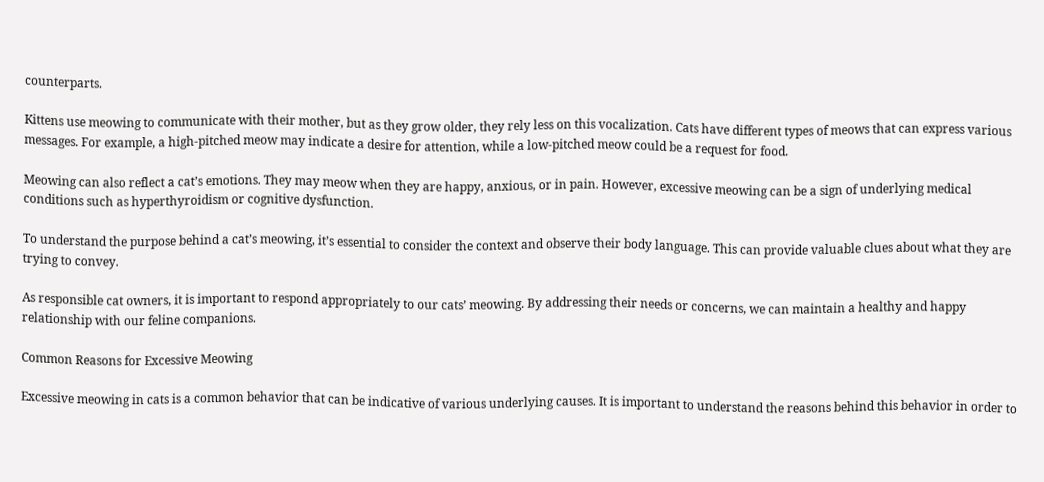counterparts.

Kittens use meowing to communicate with their mother, but as they grow older, they rely less on this vocalization. Cats have different types of meows that can express various messages. For example, a high-pitched meow may indicate a desire for attention, while a low-pitched meow could be a request for food.

Meowing can also reflect a cat’s emotions. They may meow when they are happy, anxious, or in pain. However, excessive meowing can be a sign of underlying medical conditions such as hyperthyroidism or cognitive dysfunction.

To understand the purpose behind a cat’s meowing, it’s essential to consider the context and observe their body language. This can provide valuable clues about what they are trying to convey.

As responsible cat owners, it is important to respond appropriately to our cats’ meowing. By addressing their needs or concerns, we can maintain a healthy and happy relationship with our feline companions.

Common Reasons for Excessive Meowing

Excessive meowing in cats is a common behavior that can be indicative of various underlying causes. It is important to understand the reasons behind this behavior in order to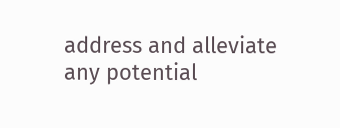address and alleviate any potential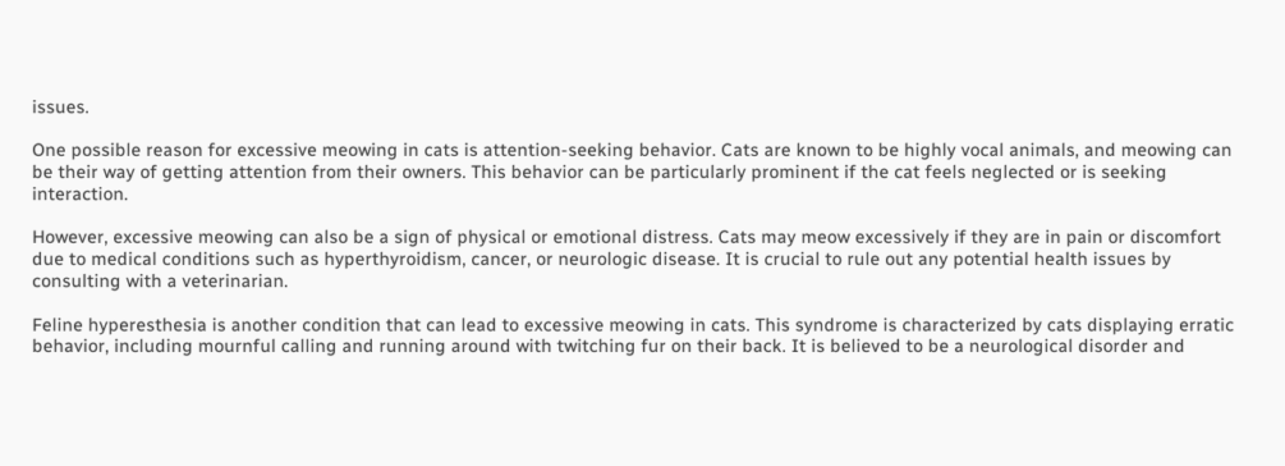issues.

One possible reason for excessive meowing in cats is attention-seeking behavior. Cats are known to be highly vocal animals, and meowing can be their way of getting attention from their owners. This behavior can be particularly prominent if the cat feels neglected or is seeking interaction.

However, excessive meowing can also be a sign of physical or emotional distress. Cats may meow excessively if they are in pain or discomfort due to medical conditions such as hyperthyroidism, cancer, or neurologic disease. It is crucial to rule out any potential health issues by consulting with a veterinarian.

Feline hyperesthesia is another condition that can lead to excessive meowing in cats. This syndrome is characterized by cats displaying erratic behavior, including mournful calling and running around with twitching fur on their back. It is believed to be a neurological disorder and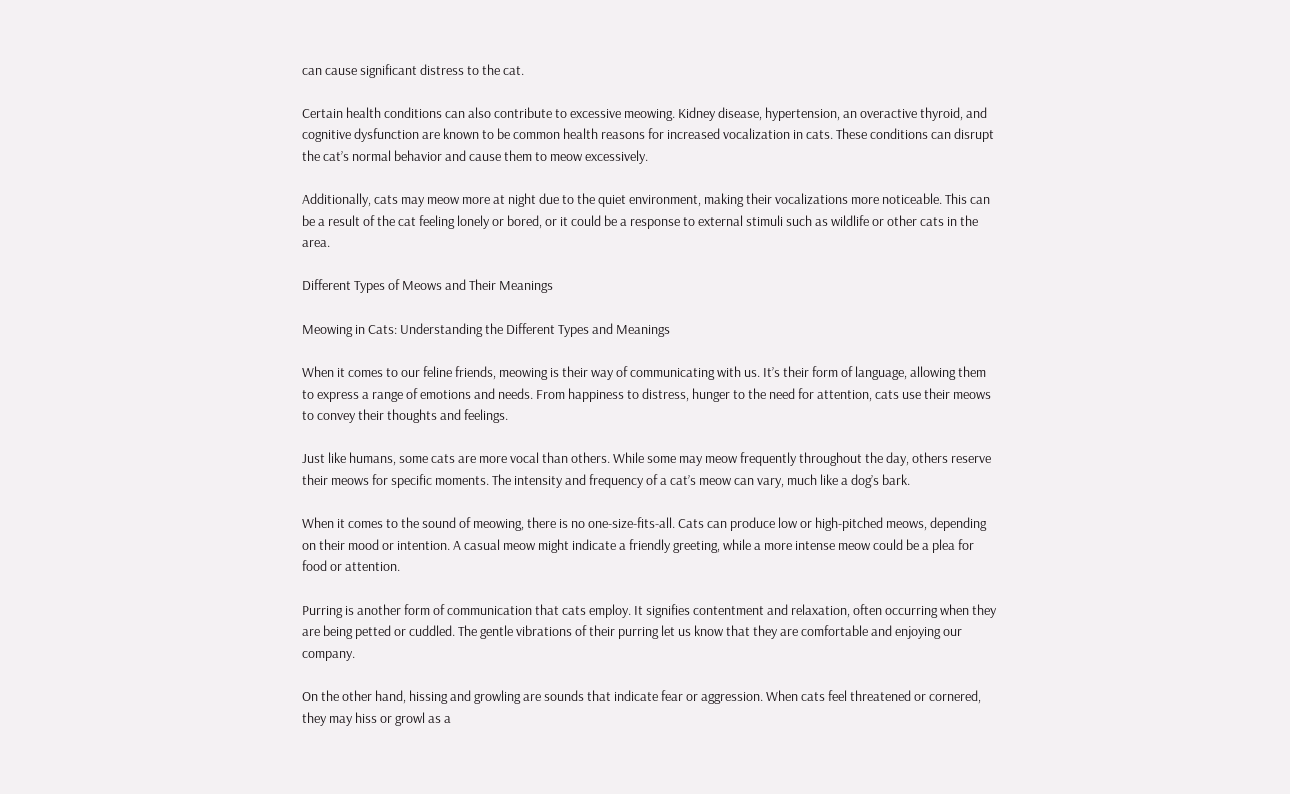can cause significant distress to the cat.

Certain health conditions can also contribute to excessive meowing. Kidney disease, hypertension, an overactive thyroid, and cognitive dysfunction are known to be common health reasons for increased vocalization in cats. These conditions can disrupt the cat’s normal behavior and cause them to meow excessively.

Additionally, cats may meow more at night due to the quiet environment, making their vocalizations more noticeable. This can be a result of the cat feeling lonely or bored, or it could be a response to external stimuli such as wildlife or other cats in the area.

Different Types of Meows and Their Meanings

Meowing in Cats: Understanding the Different Types and Meanings

When it comes to our feline friends, meowing is their way of communicating with us. It’s their form of language, allowing them to express a range of emotions and needs. From happiness to distress, hunger to the need for attention, cats use their meows to convey their thoughts and feelings.

Just like humans, some cats are more vocal than others. While some may meow frequently throughout the day, others reserve their meows for specific moments. The intensity and frequency of a cat’s meow can vary, much like a dog’s bark.

When it comes to the sound of meowing, there is no one-size-fits-all. Cats can produce low or high-pitched meows, depending on their mood or intention. A casual meow might indicate a friendly greeting, while a more intense meow could be a plea for food or attention.

Purring is another form of communication that cats employ. It signifies contentment and relaxation, often occurring when they are being petted or cuddled. The gentle vibrations of their purring let us know that they are comfortable and enjoying our company.

On the other hand, hissing and growling are sounds that indicate fear or aggression. When cats feel threatened or cornered, they may hiss or growl as a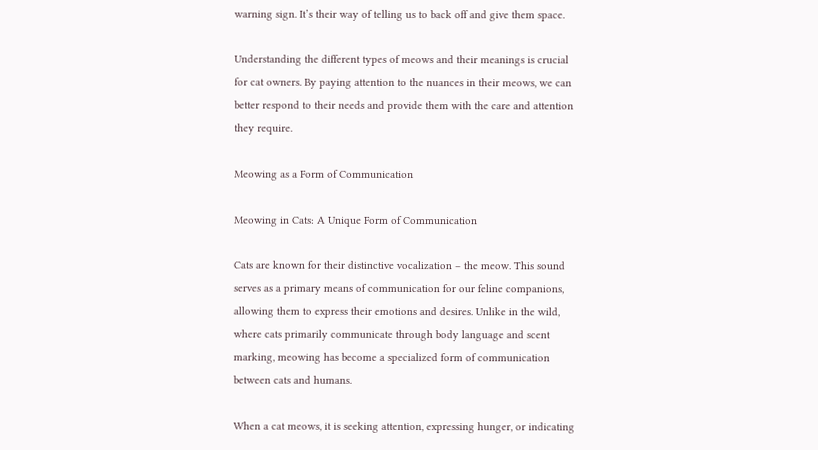warning sign. It’s their way of telling us to back off and give them space.

Understanding the different types of meows and their meanings is crucial for cat owners. By paying attention to the nuances in their meows, we can better respond to their needs and provide them with the care and attention they require.

Meowing as a Form of Communication

Meowing in Cats: A Unique Form of Communication

Cats are known for their distinctive vocalization – the meow. This sound serves as a primary means of communication for our feline companions, allowing them to express their emotions and desires. Unlike in the wild, where cats primarily communicate through body language and scent marking, meowing has become a specialized form of communication between cats and humans.

When a cat meows, it is seeking attention, expressing hunger, or indicating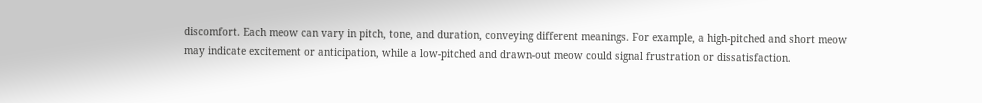discomfort. Each meow can vary in pitch, tone, and duration, conveying different meanings. For example, a high-pitched and short meow may indicate excitement or anticipation, while a low-pitched and drawn-out meow could signal frustration or dissatisfaction.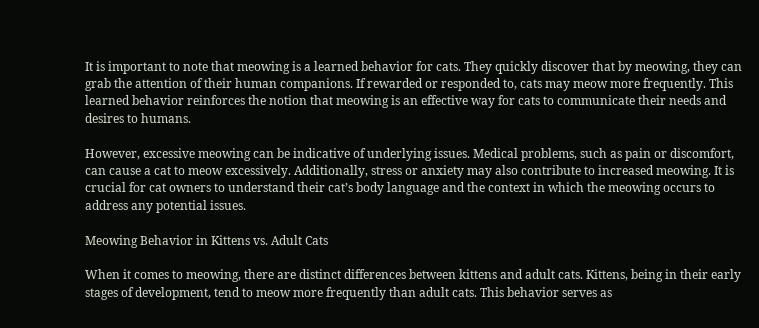It is important to note that meowing is a learned behavior for cats. They quickly discover that by meowing, they can grab the attention of their human companions. If rewarded or responded to, cats may meow more frequently. This learned behavior reinforces the notion that meowing is an effective way for cats to communicate their needs and desires to humans.

However, excessive meowing can be indicative of underlying issues. Medical problems, such as pain or discomfort, can cause a cat to meow excessively. Additionally, stress or anxiety may also contribute to increased meowing. It is crucial for cat owners to understand their cat’s body language and the context in which the meowing occurs to address any potential issues.

Meowing Behavior in Kittens vs. Adult Cats

When it comes to meowing, there are distinct differences between kittens and adult cats. Kittens, being in their early stages of development, tend to meow more frequently than adult cats. This behavior serves as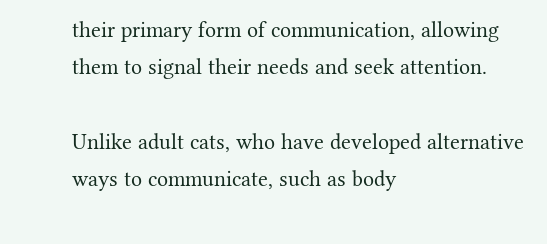their primary form of communication, allowing them to signal their needs and seek attention.

Unlike adult cats, who have developed alternative ways to communicate, such as body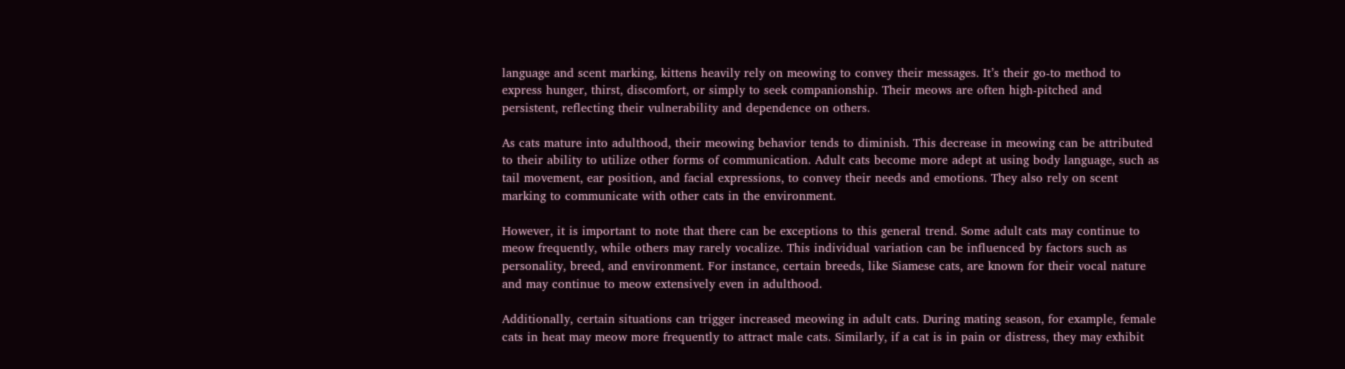language and scent marking, kittens heavily rely on meowing to convey their messages. It’s their go-to method to express hunger, thirst, discomfort, or simply to seek companionship. Their meows are often high-pitched and persistent, reflecting their vulnerability and dependence on others.

As cats mature into adulthood, their meowing behavior tends to diminish. This decrease in meowing can be attributed to their ability to utilize other forms of communication. Adult cats become more adept at using body language, such as tail movement, ear position, and facial expressions, to convey their needs and emotions. They also rely on scent marking to communicate with other cats in the environment.

However, it is important to note that there can be exceptions to this general trend. Some adult cats may continue to meow frequently, while others may rarely vocalize. This individual variation can be influenced by factors such as personality, breed, and environment. For instance, certain breeds, like Siamese cats, are known for their vocal nature and may continue to meow extensively even in adulthood.

Additionally, certain situations can trigger increased meowing in adult cats. During mating season, for example, female cats in heat may meow more frequently to attract male cats. Similarly, if a cat is in pain or distress, they may exhibit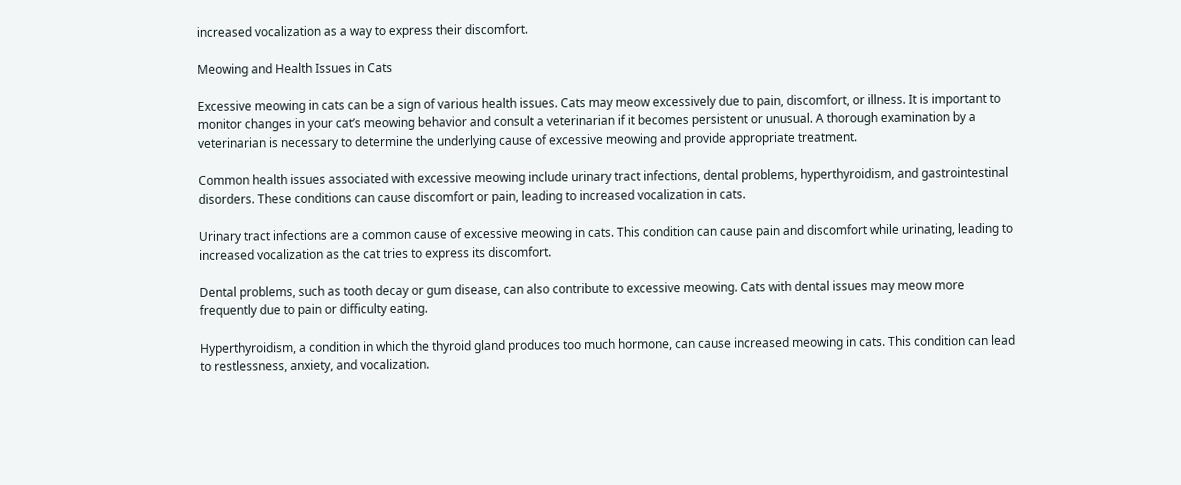increased vocalization as a way to express their discomfort.

Meowing and Health Issues in Cats

Excessive meowing in cats can be a sign of various health issues. Cats may meow excessively due to pain, discomfort, or illness. It is important to monitor changes in your cat’s meowing behavior and consult a veterinarian if it becomes persistent or unusual. A thorough examination by a veterinarian is necessary to determine the underlying cause of excessive meowing and provide appropriate treatment.

Common health issues associated with excessive meowing include urinary tract infections, dental problems, hyperthyroidism, and gastrointestinal disorders. These conditions can cause discomfort or pain, leading to increased vocalization in cats.

Urinary tract infections are a common cause of excessive meowing in cats. This condition can cause pain and discomfort while urinating, leading to increased vocalization as the cat tries to express its discomfort.

Dental problems, such as tooth decay or gum disease, can also contribute to excessive meowing. Cats with dental issues may meow more frequently due to pain or difficulty eating.

Hyperthyroidism, a condition in which the thyroid gland produces too much hormone, can cause increased meowing in cats. This condition can lead to restlessness, anxiety, and vocalization.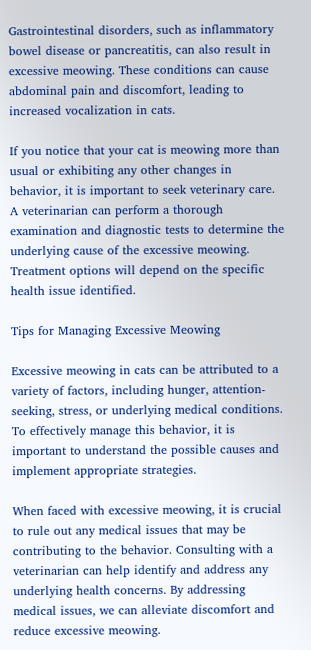Gastrointestinal disorders, such as inflammatory bowel disease or pancreatitis, can also result in excessive meowing. These conditions can cause abdominal pain and discomfort, leading to increased vocalization in cats.

If you notice that your cat is meowing more than usual or exhibiting any other changes in behavior, it is important to seek veterinary care. A veterinarian can perform a thorough examination and diagnostic tests to determine the underlying cause of the excessive meowing. Treatment options will depend on the specific health issue identified.

Tips for Managing Excessive Meowing

Excessive meowing in cats can be attributed to a variety of factors, including hunger, attention-seeking, stress, or underlying medical conditions. To effectively manage this behavior, it is important to understand the possible causes and implement appropriate strategies.

When faced with excessive meowing, it is crucial to rule out any medical issues that may be contributing to the behavior. Consulting with a veterinarian can help identify and address any underlying health concerns. By addressing medical issues, we can alleviate discomfort and reduce excessive meowing.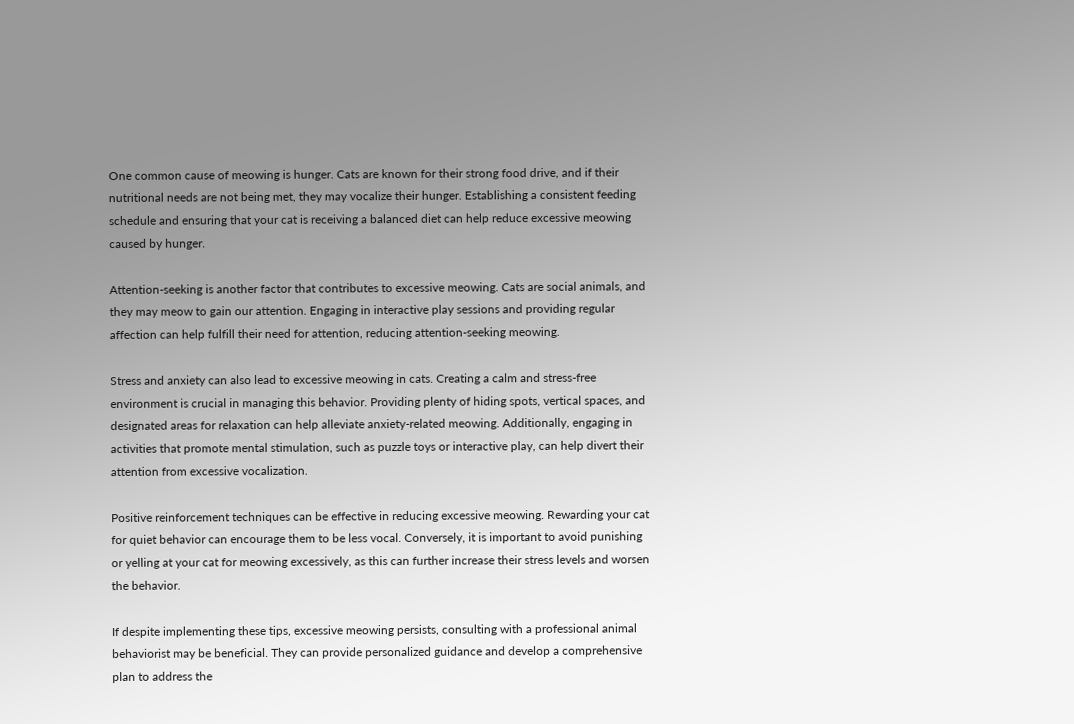One common cause of meowing is hunger. Cats are known for their strong food drive, and if their nutritional needs are not being met, they may vocalize their hunger. Establishing a consistent feeding schedule and ensuring that your cat is receiving a balanced diet can help reduce excessive meowing caused by hunger.

Attention-seeking is another factor that contributes to excessive meowing. Cats are social animals, and they may meow to gain our attention. Engaging in interactive play sessions and providing regular affection can help fulfill their need for attention, reducing attention-seeking meowing.

Stress and anxiety can also lead to excessive meowing in cats. Creating a calm and stress-free environment is crucial in managing this behavior. Providing plenty of hiding spots, vertical spaces, and designated areas for relaxation can help alleviate anxiety-related meowing. Additionally, engaging in activities that promote mental stimulation, such as puzzle toys or interactive play, can help divert their attention from excessive vocalization.

Positive reinforcement techniques can be effective in reducing excessive meowing. Rewarding your cat for quiet behavior can encourage them to be less vocal. Conversely, it is important to avoid punishing or yelling at your cat for meowing excessively, as this can further increase their stress levels and worsen the behavior.

If despite implementing these tips, excessive meowing persists, consulting with a professional animal behaviorist may be beneficial. They can provide personalized guidance and develop a comprehensive plan to address the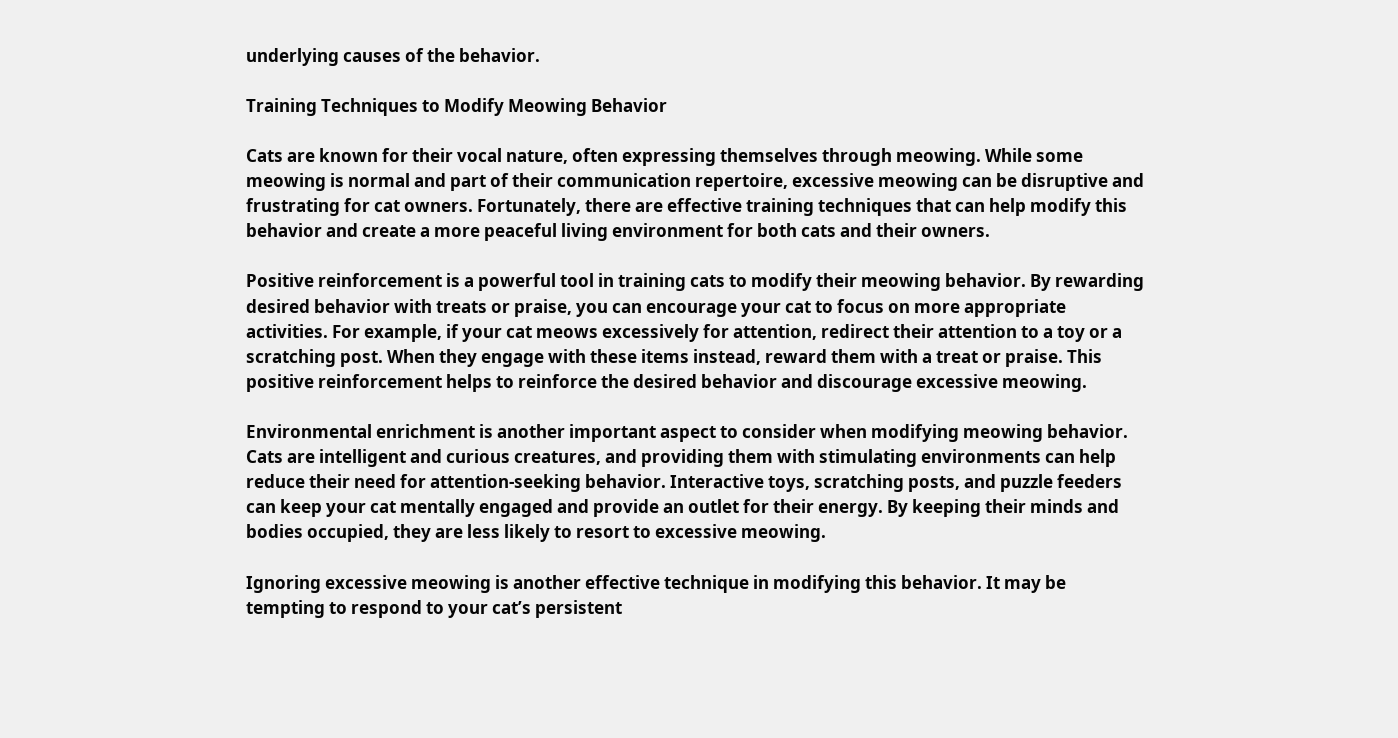underlying causes of the behavior.

Training Techniques to Modify Meowing Behavior

Cats are known for their vocal nature, often expressing themselves through meowing. While some meowing is normal and part of their communication repertoire, excessive meowing can be disruptive and frustrating for cat owners. Fortunately, there are effective training techniques that can help modify this behavior and create a more peaceful living environment for both cats and their owners.

Positive reinforcement is a powerful tool in training cats to modify their meowing behavior. By rewarding desired behavior with treats or praise, you can encourage your cat to focus on more appropriate activities. For example, if your cat meows excessively for attention, redirect their attention to a toy or a scratching post. When they engage with these items instead, reward them with a treat or praise. This positive reinforcement helps to reinforce the desired behavior and discourage excessive meowing.

Environmental enrichment is another important aspect to consider when modifying meowing behavior. Cats are intelligent and curious creatures, and providing them with stimulating environments can help reduce their need for attention-seeking behavior. Interactive toys, scratching posts, and puzzle feeders can keep your cat mentally engaged and provide an outlet for their energy. By keeping their minds and bodies occupied, they are less likely to resort to excessive meowing.

Ignoring excessive meowing is another effective technique in modifying this behavior. It may be tempting to respond to your cat’s persistent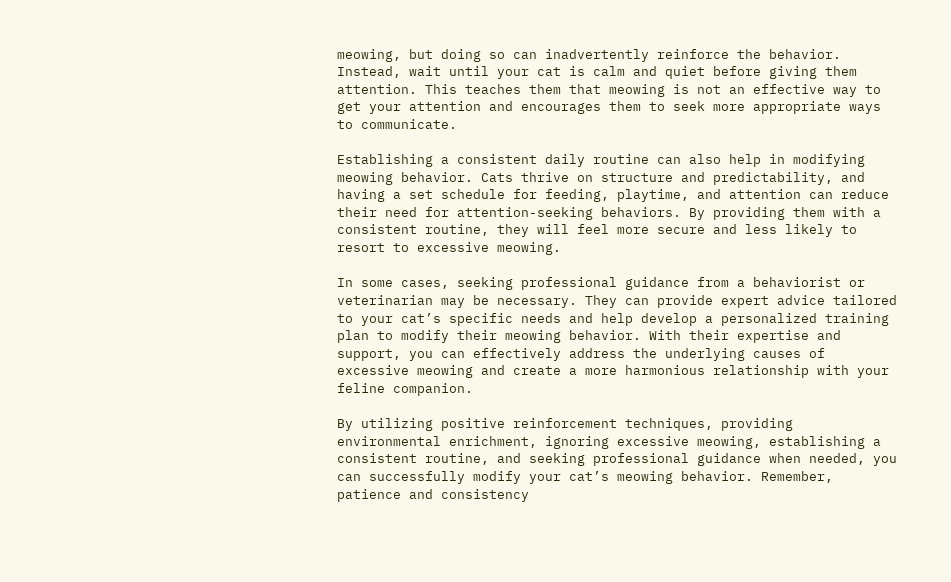meowing, but doing so can inadvertently reinforce the behavior. Instead, wait until your cat is calm and quiet before giving them attention. This teaches them that meowing is not an effective way to get your attention and encourages them to seek more appropriate ways to communicate.

Establishing a consistent daily routine can also help in modifying meowing behavior. Cats thrive on structure and predictability, and having a set schedule for feeding, playtime, and attention can reduce their need for attention-seeking behaviors. By providing them with a consistent routine, they will feel more secure and less likely to resort to excessive meowing.

In some cases, seeking professional guidance from a behaviorist or veterinarian may be necessary. They can provide expert advice tailored to your cat’s specific needs and help develop a personalized training plan to modify their meowing behavior. With their expertise and support, you can effectively address the underlying causes of excessive meowing and create a more harmonious relationship with your feline companion.

By utilizing positive reinforcement techniques, providing environmental enrichment, ignoring excessive meowing, establishing a consistent routine, and seeking professional guidance when needed, you can successfully modify your cat’s meowing behavior. Remember, patience and consistency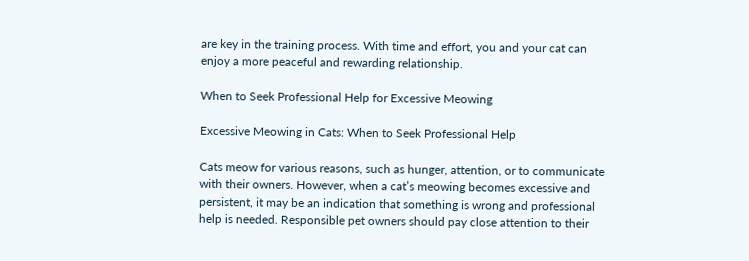are key in the training process. With time and effort, you and your cat can enjoy a more peaceful and rewarding relationship.

When to Seek Professional Help for Excessive Meowing

Excessive Meowing in Cats: When to Seek Professional Help

Cats meow for various reasons, such as hunger, attention, or to communicate with their owners. However, when a cat’s meowing becomes excessive and persistent, it may be an indication that something is wrong and professional help is needed. Responsible pet owners should pay close attention to their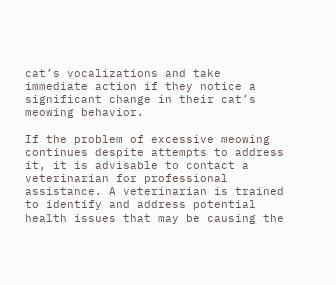cat’s vocalizations and take immediate action if they notice a significant change in their cat’s meowing behavior.

If the problem of excessive meowing continues despite attempts to address it, it is advisable to contact a veterinarian for professional assistance. A veterinarian is trained to identify and address potential health issues that may be causing the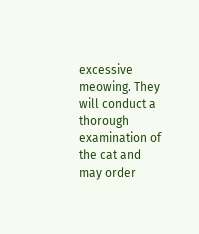excessive meowing. They will conduct a thorough examination of the cat and may order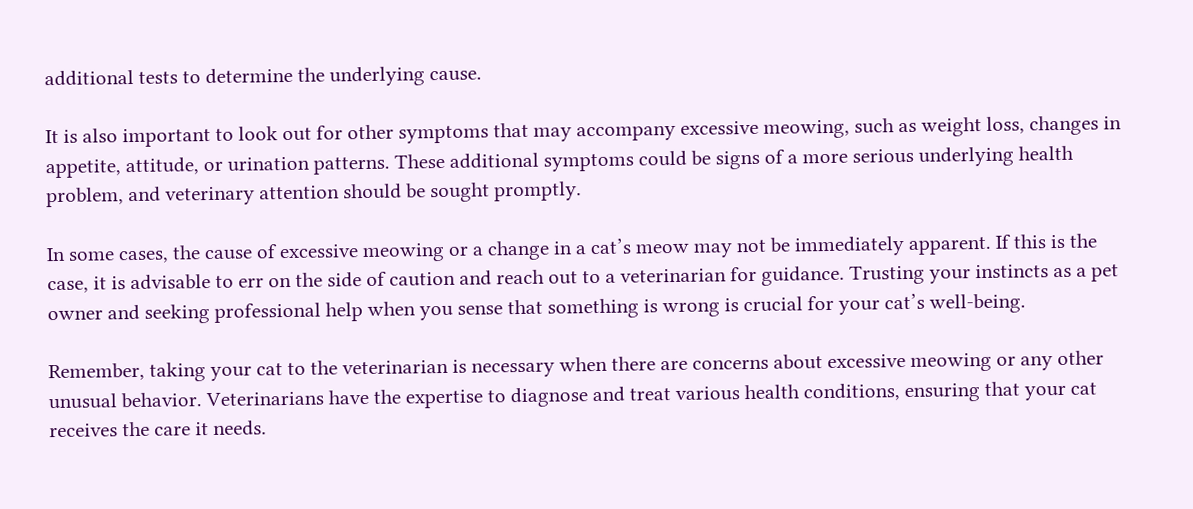additional tests to determine the underlying cause.

It is also important to look out for other symptoms that may accompany excessive meowing, such as weight loss, changes in appetite, attitude, or urination patterns. These additional symptoms could be signs of a more serious underlying health problem, and veterinary attention should be sought promptly.

In some cases, the cause of excessive meowing or a change in a cat’s meow may not be immediately apparent. If this is the case, it is advisable to err on the side of caution and reach out to a veterinarian for guidance. Trusting your instincts as a pet owner and seeking professional help when you sense that something is wrong is crucial for your cat’s well-being.

Remember, taking your cat to the veterinarian is necessary when there are concerns about excessive meowing or any other unusual behavior. Veterinarians have the expertise to diagnose and treat various health conditions, ensuring that your cat receives the care it needs.